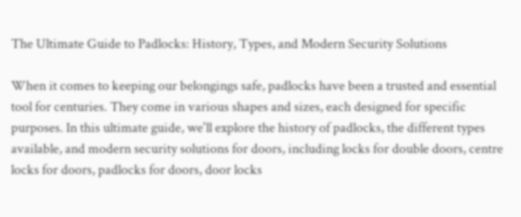The Ultimate Guide to Padlocks: History, Types, and Modern Security Solutions

When it comes to keeping our belongings safe, padlocks have been a trusted and essential tool for centuries. They come in various shapes and sizes, each designed for specific purposes. In this ultimate guide, we'll explore the history of padlocks, the different types available, and modern security solutions for doors, including locks for double doors, centre locks for doors, padlocks for doors, door locks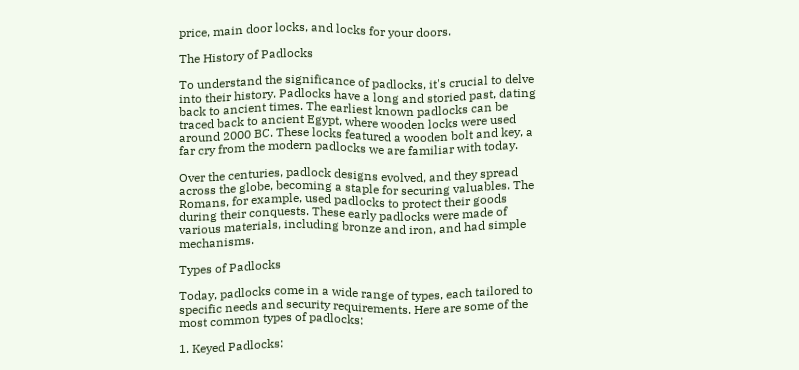price, main door locks, and locks for your doors.

The History of Padlocks

To understand the significance of padlocks, it's crucial to delve into their history. Padlocks have a long and storied past, dating back to ancient times. The earliest known padlocks can be traced back to ancient Egypt, where wooden locks were used around 2000 BC. These locks featured a wooden bolt and key, a far cry from the modern padlocks we are familiar with today.

Over the centuries, padlock designs evolved, and they spread across the globe, becoming a staple for securing valuables. The Romans, for example, used padlocks to protect their goods during their conquests. These early padlocks were made of various materials, including bronze and iron, and had simple mechanisms.

Types of Padlocks

Today, padlocks come in a wide range of types, each tailored to specific needs and security requirements. Here are some of the most common types of padlocks:

1. Keyed Padlocks: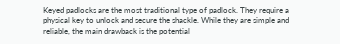Keyed padlocks are the most traditional type of padlock. They require a physical key to unlock and secure the shackle. While they are simple and reliable, the main drawback is the potential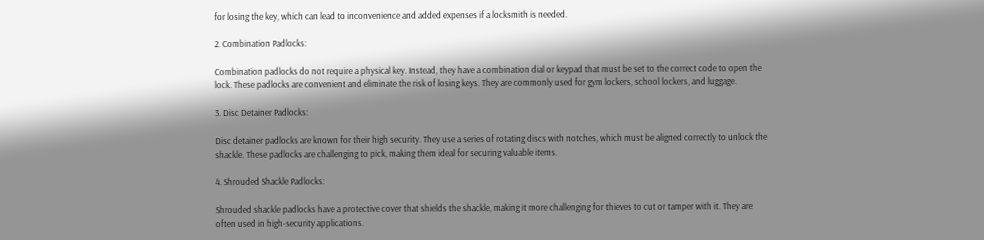for losing the key, which can lead to inconvenience and added expenses if a locksmith is needed.

2. Combination Padlocks:

Combination padlocks do not require a physical key. Instead, they have a combination dial or keypad that must be set to the correct code to open the lock. These padlocks are convenient and eliminate the risk of losing keys. They are commonly used for gym lockers, school lockers, and luggage.

3. Disc Detainer Padlocks:

Disc detainer padlocks are known for their high security. They use a series of rotating discs with notches, which must be aligned correctly to unlock the shackle. These padlocks are challenging to pick, making them ideal for securing valuable items.

4. Shrouded Shackle Padlocks:

Shrouded shackle padlocks have a protective cover that shields the shackle, making it more challenging for thieves to cut or tamper with it. They are often used in high-security applications.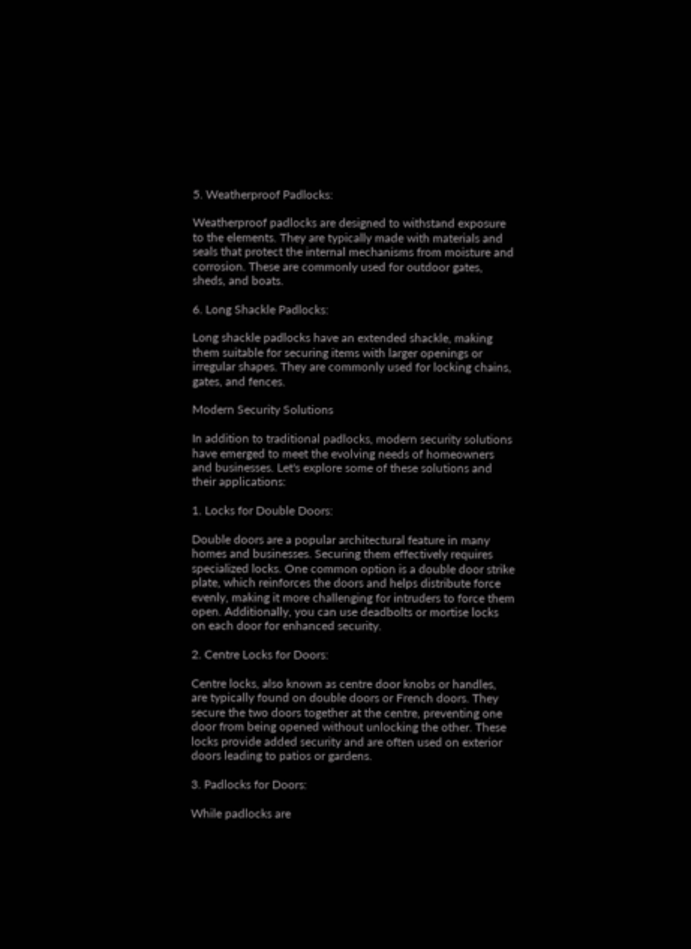5. Weatherproof Padlocks:

Weatherproof padlocks are designed to withstand exposure to the elements. They are typically made with materials and seals that protect the internal mechanisms from moisture and corrosion. These are commonly used for outdoor gates, sheds, and boats.

6. Long Shackle Padlocks:

Long shackle padlocks have an extended shackle, making them suitable for securing items with larger openings or irregular shapes. They are commonly used for locking chains, gates, and fences.

Modern Security Solutions

In addition to traditional padlocks, modern security solutions have emerged to meet the evolving needs of homeowners and businesses. Let's explore some of these solutions and their applications:

1. Locks for Double Doors:

Double doors are a popular architectural feature in many homes and businesses. Securing them effectively requires specialized locks. One common option is a double door strike plate, which reinforces the doors and helps distribute force evenly, making it more challenging for intruders to force them open. Additionally, you can use deadbolts or mortise locks on each door for enhanced security.

2. Centre Locks for Doors:

Centre locks, also known as centre door knobs or handles, are typically found on double doors or French doors. They secure the two doors together at the centre, preventing one door from being opened without unlocking the other. These locks provide added security and are often used on exterior doors leading to patios or gardens.

3. Padlocks for Doors:

While padlocks are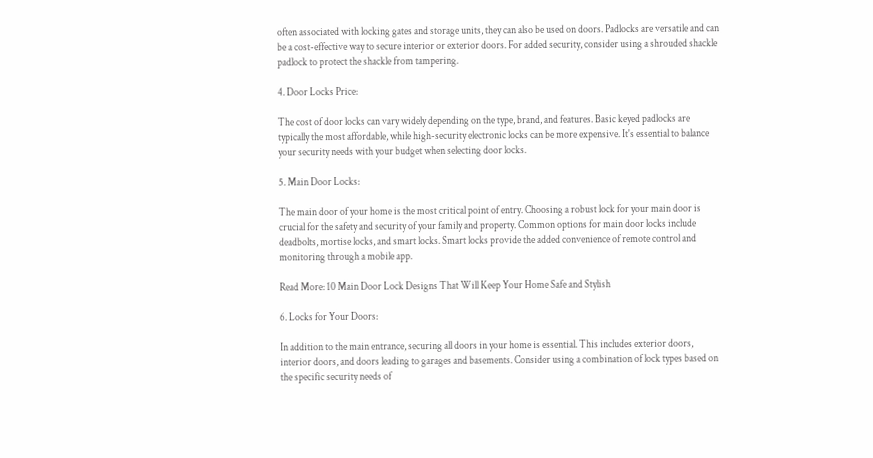often associated with locking gates and storage units, they can also be used on doors. Padlocks are versatile and can be a cost-effective way to secure interior or exterior doors. For added security, consider using a shrouded shackle padlock to protect the shackle from tampering.

4. Door Locks Price:

The cost of door locks can vary widely depending on the type, brand, and features. Basic keyed padlocks are typically the most affordable, while high-security electronic locks can be more expensive. It's essential to balance your security needs with your budget when selecting door locks.

5. Main Door Locks:

The main door of your home is the most critical point of entry. Choosing a robust lock for your main door is crucial for the safety and security of your family and property. Common options for main door locks include deadbolts, mortise locks, and smart locks. Smart locks provide the added convenience of remote control and monitoring through a mobile app.

Read More: 10 Main Door Lock Designs That Will Keep Your Home Safe and Stylish

6. Locks for Your Doors:

In addition to the main entrance, securing all doors in your home is essential. This includes exterior doors, interior doors, and doors leading to garages and basements. Consider using a combination of lock types based on the specific security needs of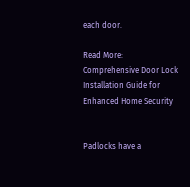each door.

Read More: Comprehensive Door Lock Installation Guide for Enhanced Home Security


Padlocks have a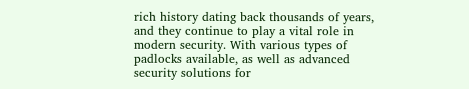rich history dating back thousands of years, and they continue to play a vital role in modern security. With various types of padlocks available, as well as advanced security solutions for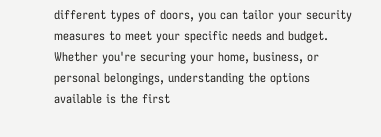different types of doors, you can tailor your security measures to meet your specific needs and budget. Whether you're securing your home, business, or personal belongings, understanding the options available is the first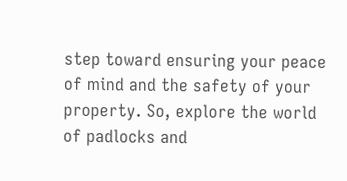step toward ensuring your peace of mind and the safety of your property. So, explore the world of padlocks and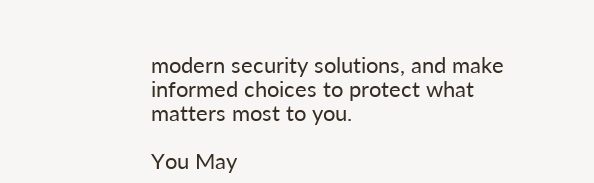modern security solutions, and make informed choices to protect what matters most to you.

You May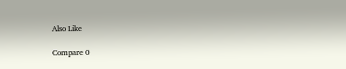Also Like

Compare 0